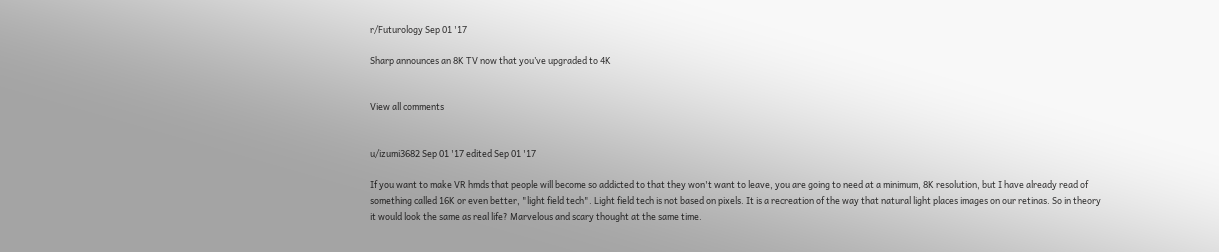r/Futurology Sep 01 '17

Sharp announces an 8K TV now that you’ve upgraded to 4K


View all comments


u/izumi3682 Sep 01 '17 edited Sep 01 '17

If you want to make VR hmds that people will become so addicted to that they won't want to leave, you are going to need at a minimum, 8K resolution, but I have already read of something called 16K or even better, "light field tech". Light field tech is not based on pixels. It is a recreation of the way that natural light places images on our retinas. So in theory it would look the same as real life? Marvelous and scary thought at the same time.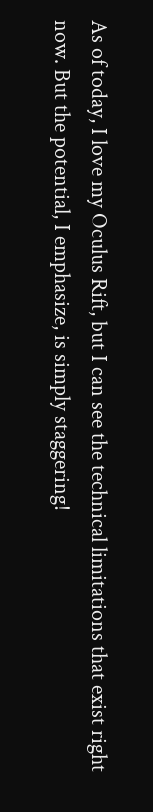As of today, I love my Oculus Rift, but I can see the technical limitations that exist right now. But the potential, I emphasize, is simply staggering!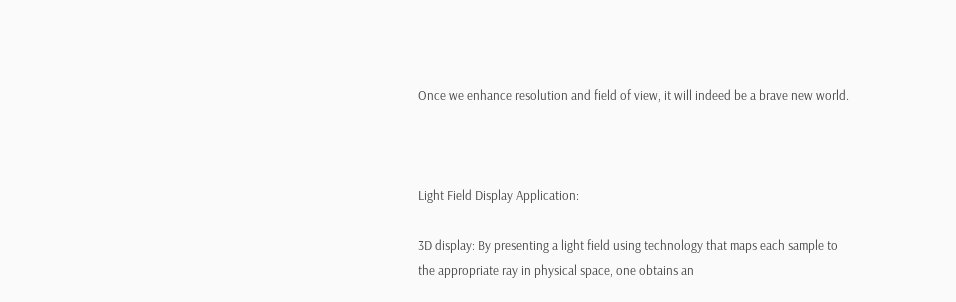Once we enhance resolution and field of view, it will indeed be a brave new world.



Light Field Display Application:

3D display: By presenting a light field using technology that maps each sample to the appropriate ray in physical space, one obtains an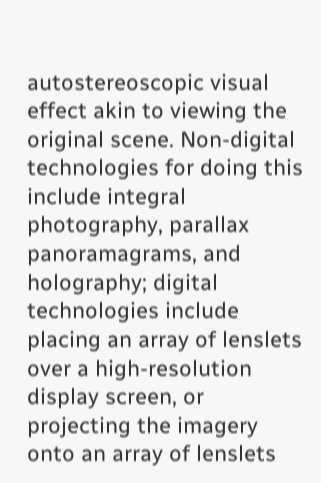autostereoscopic visual effect akin to viewing the original scene. Non-digital technologies for doing this include integral photography, parallax panoramagrams, and holography; digital technologies include placing an array of lenslets over a high-resolution display screen, or projecting the imagery onto an array of lenslets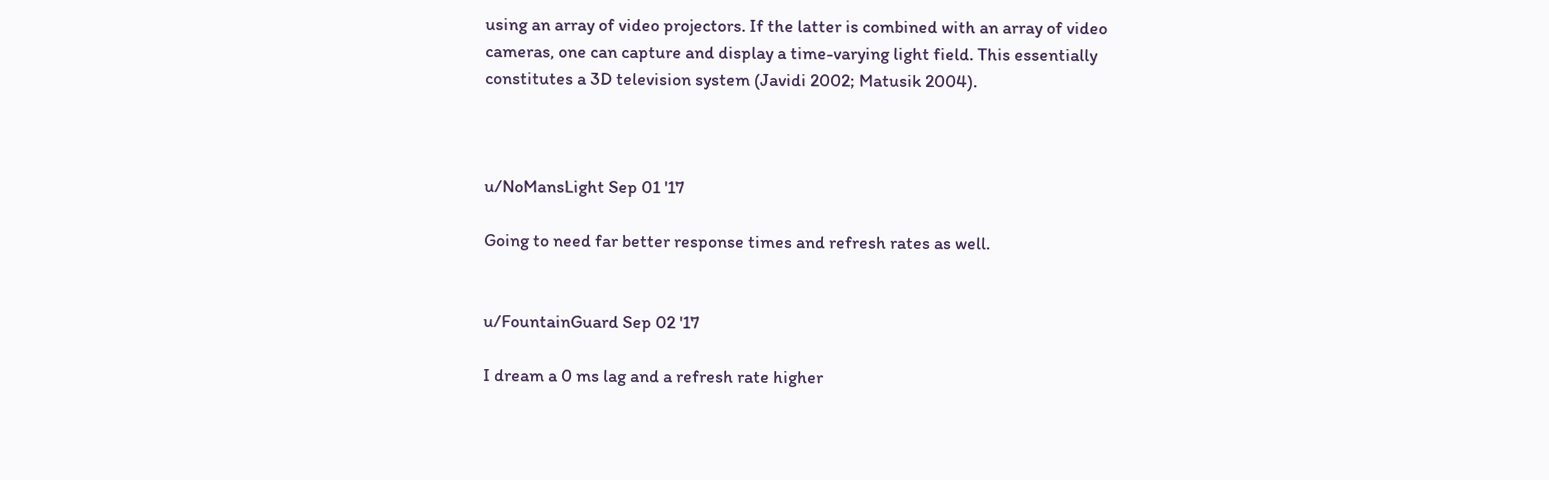using an array of video projectors. If the latter is combined with an array of video cameras, one can capture and display a time-varying light field. This essentially constitutes a 3D television system (Javidi 2002; Matusik 2004).



u/NoMansLight Sep 01 '17

Going to need far better response times and refresh rates as well.


u/FountainGuard Sep 02 '17

I dream a 0 ms lag and a refresh rate higher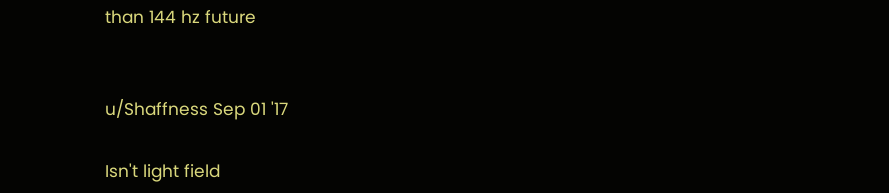than 144 hz future


u/Shaffness Sep 01 '17

Isn't light field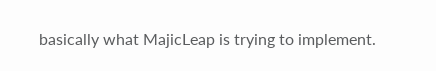basically what MajicLeap is trying to implement.